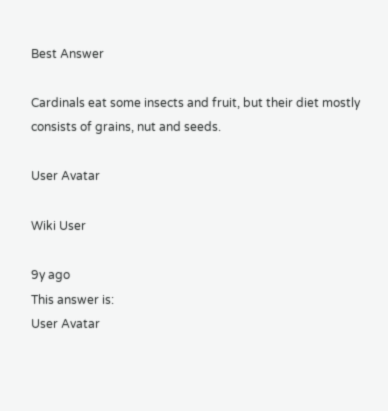Best Answer

Cardinals eat some insects and fruit, but their diet mostly consists of grains, nut and seeds.

User Avatar

Wiki User

9y ago
This answer is:
User Avatar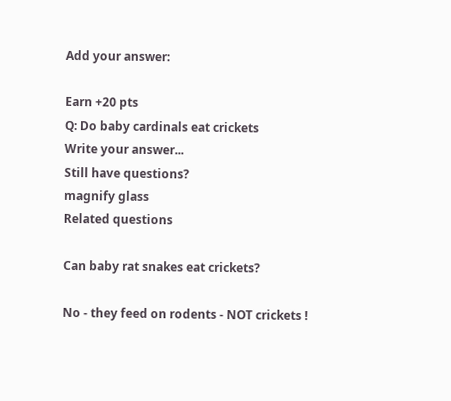Add your answer:

Earn +20 pts
Q: Do baby cardinals eat crickets
Write your answer...
Still have questions?
magnify glass
Related questions

Can baby rat snakes eat crickets?

No - they feed on rodents - NOT crickets !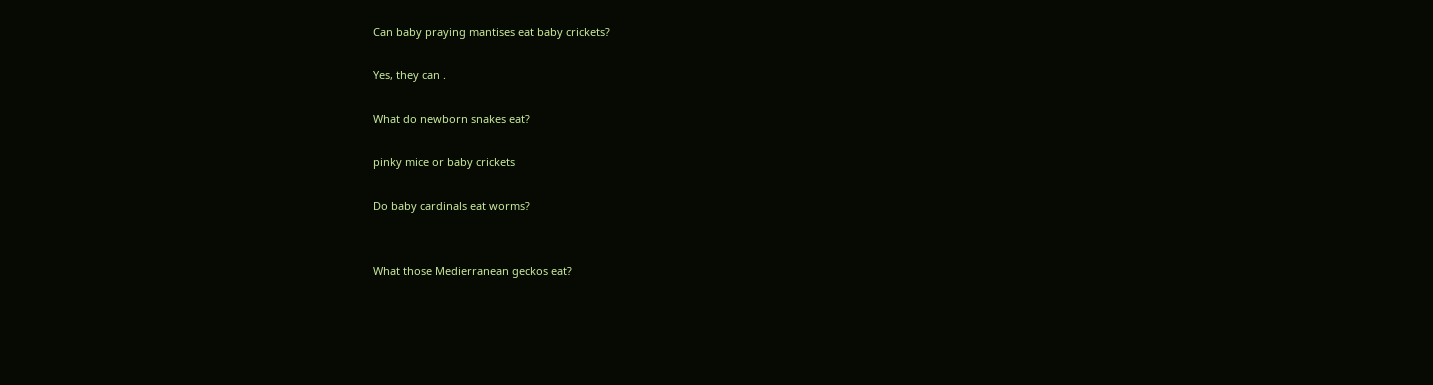Can baby praying mantises eat baby crickets?

Yes, they can .

What do newborn snakes eat?

pinky mice or baby crickets

Do baby cardinals eat worms?


What those Medierranean geckos eat?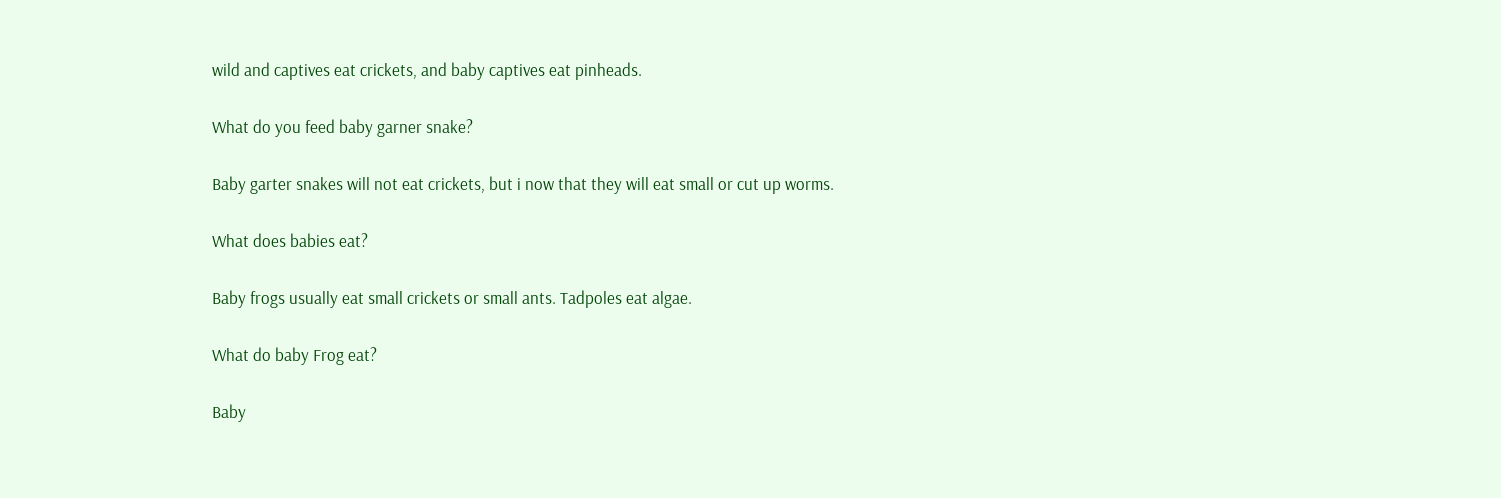wild and captives eat crickets, and baby captives eat pinheads.

What do you feed baby garner snake?

Baby garter snakes will not eat crickets, but i now that they will eat small or cut up worms.

What does babies eat?

Baby frogs usually eat small crickets or small ants. Tadpoles eat algae.

What do baby Frog eat?

Baby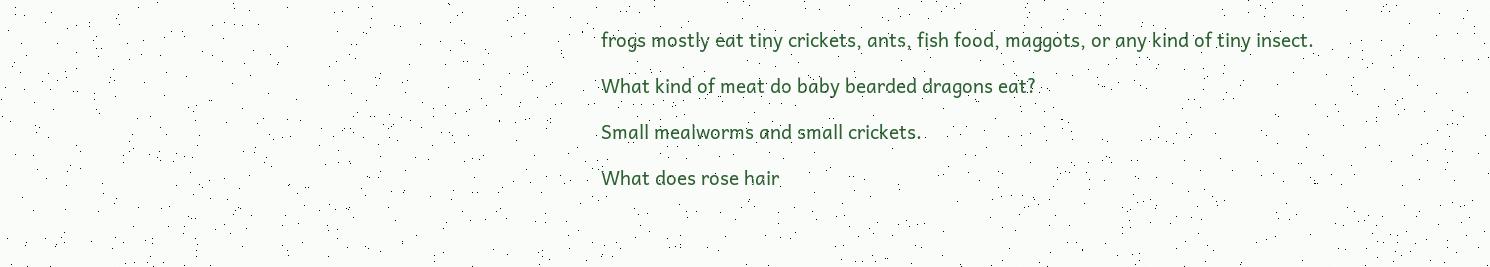frogs mostly eat tiny crickets, ants, fish food, maggots, or any kind of tiny insect.

What kind of meat do baby bearded dragons eat?

Small mealworms and small crickets.

What does rose hair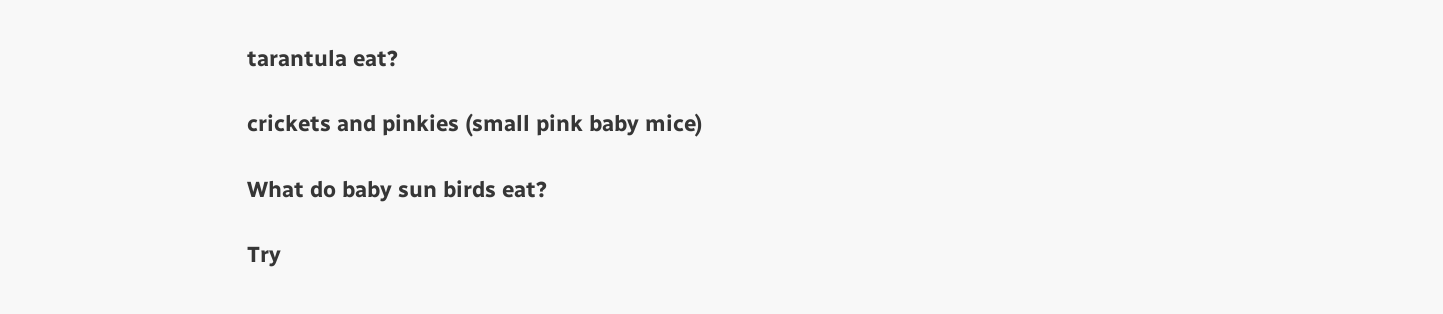tarantula eat?

crickets and pinkies (small pink baby mice)

What do baby sun birds eat?

Try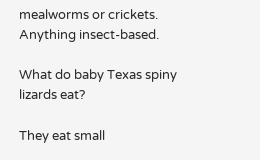mealworms or crickets. Anything insect-based.

What do baby Texas spiny lizards eat?

They eat small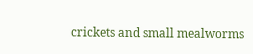crickets and small mealworms